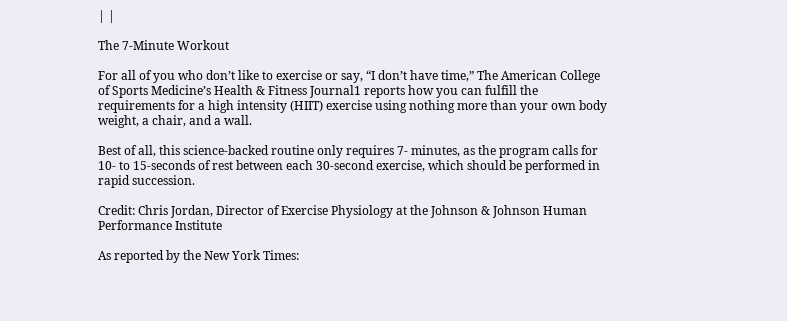| |

The 7-Minute Workout

For all of you who don’t like to exercise or say, “I don’t have time,” The American College of Sports Medicine’s Health & Fitness Journal1 reports how you can fulfill the requirements for a high intensity (HIIT) exercise using nothing more than your own body weight, a chair, and a wall.

Best of all, this science-backed routine only requires 7- minutes, as the program calls for 10- to 15-seconds of rest between each 30-second exercise, which should be performed in rapid succession.

Credit: Chris Jordan, Director of Exercise Physiology at the Johnson & Johnson Human Performance Institute

As reported by the New York Times: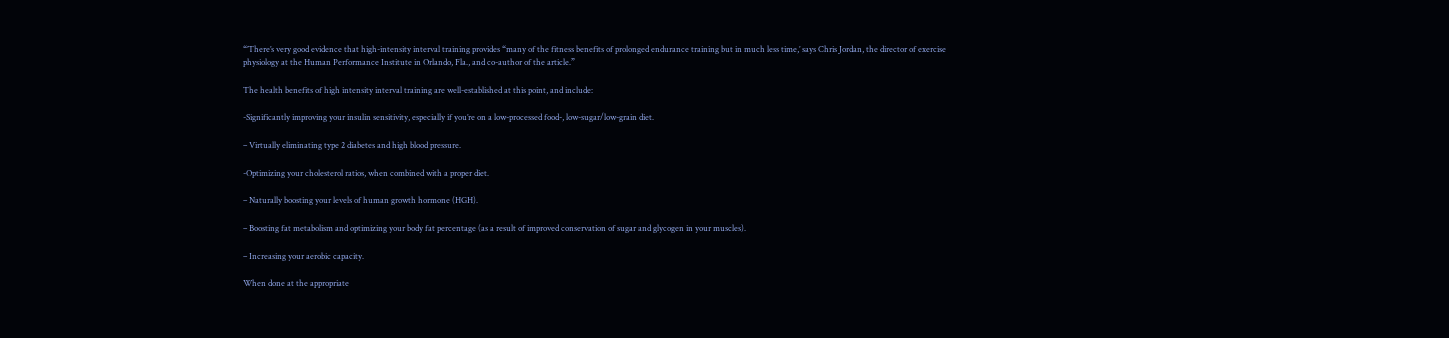“’There’s very good evidence that high-intensity interval training provides “many of the fitness benefits of prolonged endurance training but in much less time,’ says Chris Jordan, the director of exercise physiology at the Human Performance Institute in Orlando, Fla., and co-author of the article.”

The health benefits of high intensity interval training are well-established at this point, and include:

-Significantly improving your insulin sensitivity, especially if you’re on a low-processed food-, low-sugar/low-grain diet.

– Virtually eliminating type 2 diabetes and high blood pressure.

-Optimizing your cholesterol ratios, when combined with a proper diet.

– Naturally boosting your levels of human growth hormone (HGH).

– Boosting fat metabolism and optimizing your body fat percentage (as a result of improved conservation of sugar and glycogen in your muscles).

– Increasing your aerobic capacity.

When done at the appropriate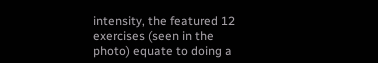intensity, the featured 12 exercises (seen in the photo) equate to doing a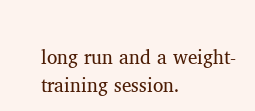long run and a weight-training session.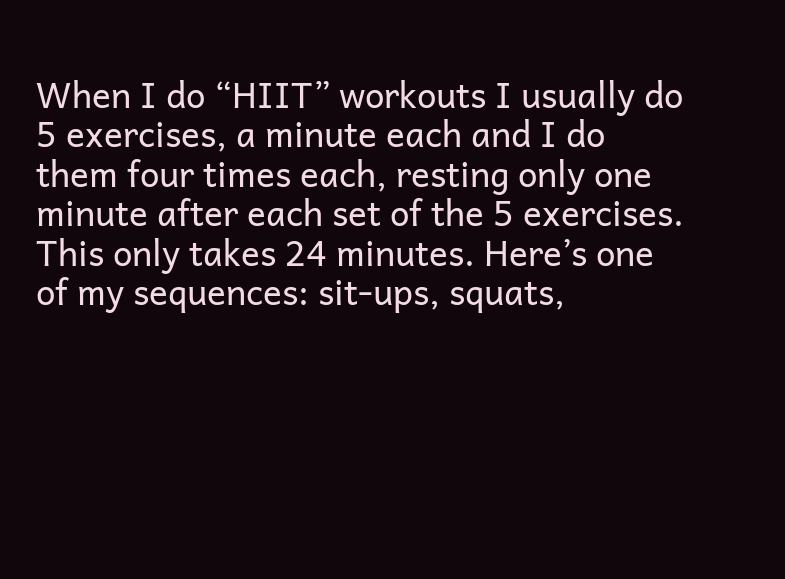When I do “HIIT” workouts I usually do 5 exercises, a minute each and I do them four times each, resting only one minute after each set of the 5 exercises. This only takes 24 minutes. Here’s one of my sequences: sit-ups, squats,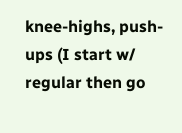knee-highs, push-ups (I start w/ regular then go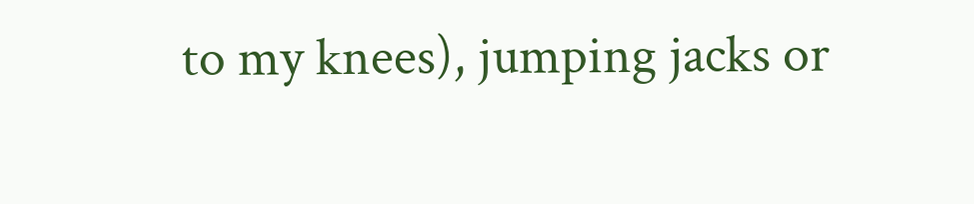to my knees), jumping jacks or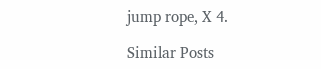jump rope, X 4.

Similar Posts